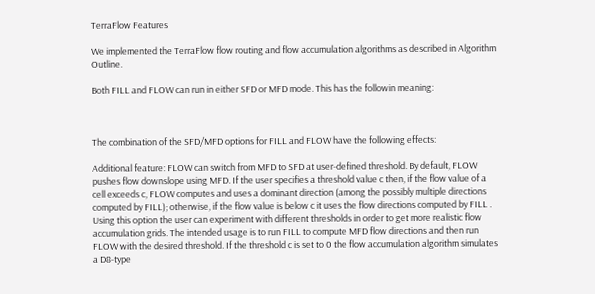TerraFlow Features

We implemented the TerraFlow flow routing and flow accumulation algorithms as described in Algorithm Outline.

Both FILL and FLOW can run in either SFD or MFD mode. This has the followin meaning:



The combination of the SFD/MFD options for FILL and FLOW have the following effects:

Additional feature: FLOW can switch from MFD to SFD at user-defined threshold. By default, FLOW pushes flow downslope using MFD. If the user specifies a threshold value c then, if the flow value of a cell exceeds c, FLOW computes and uses a dominant direction (among the possibly multiple directions computed by FILL); otherwise, if the flow value is below c it uses the flow directions computed by FILL . Using this option the user can experiment with different thresholds in order to get more realistic flow accumulation grids. The intended usage is to run FILL to compute MFD flow directions and then run FLOW with the desired threshold. If the threshold c is set to 0 the flow accumulation algorithm simulates a D8-type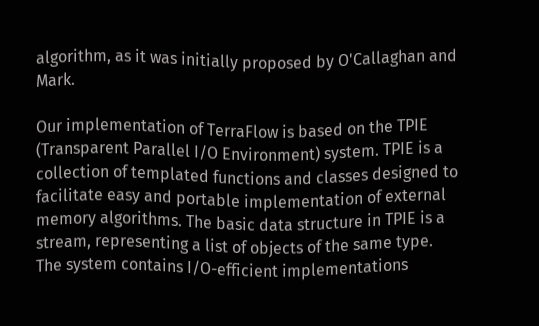algorithm, as it was initially proposed by O'Callaghan and Mark.

Our implementation of TerraFlow is based on the TPIE (Transparent Parallel I/O Environment) system. TPIE is a collection of templated functions and classes designed to facilitate easy and portable implementation of external memory algorithms. The basic data structure in TPIE is a stream, representing a list of objects of the same type. The system contains I/O-efficient implementations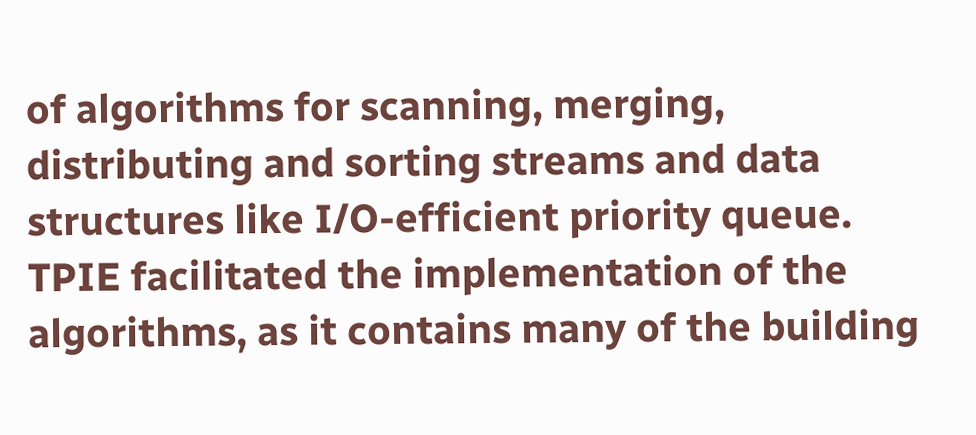of algorithms for scanning, merging, distributing and sorting streams and data structures like I/O-efficient priority queue. TPIE facilitated the implementation of the algorithms, as it contains many of the building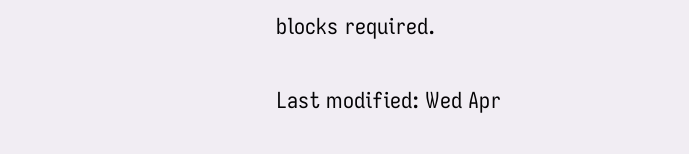blocks required.

Last modified: Wed Apr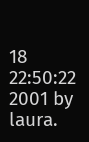18 22:50:22 2001 by laura.